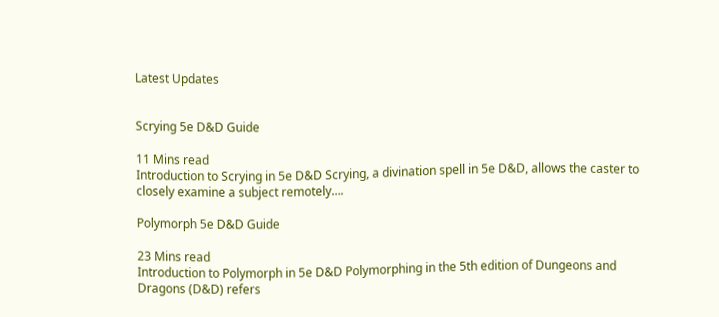Latest Updates


Scrying 5e D&D Guide

11 Mins read
Introduction to Scrying in 5e D&D Scrying, a divination spell in 5e D&D, allows the caster to closely examine a subject remotely….

Polymorph 5e D&D Guide

23 Mins read
Introduction to Polymorph in 5e D&D Polymorphing in the 5th edition of Dungeons and Dragons (D&D) refers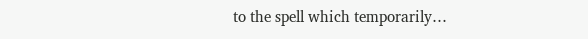to the spell which temporarily…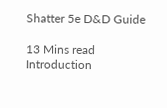Shatter 5e D&D Guide

13 Mins read
Introduction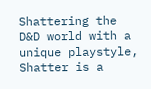Shattering the D&D world with a unique playstyle, Shatter is a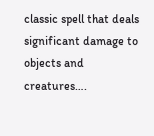classic spell that deals significant damage to objects and creatures….